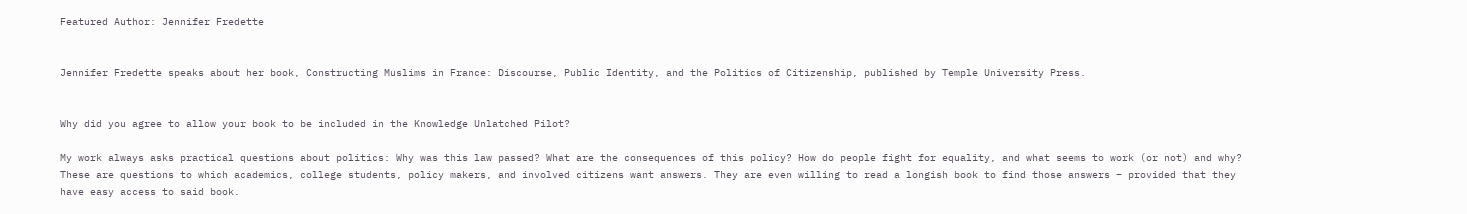Featured Author: Jennifer Fredette


Jennifer Fredette speaks about her book, Constructing Muslims in France: Discourse, Public Identity, and the Politics of Citizenship, published by Temple University Press.


Why did you agree to allow your book to be included in the Knowledge Unlatched Pilot?

My work always asks practical questions about politics: Why was this law passed? What are the consequences of this policy? How do people fight for equality, and what seems to work (or not) and why? These are questions to which academics, college students, policy makers, and involved citizens want answers. They are even willing to read a longish book to find those answers – provided that they have easy access to said book.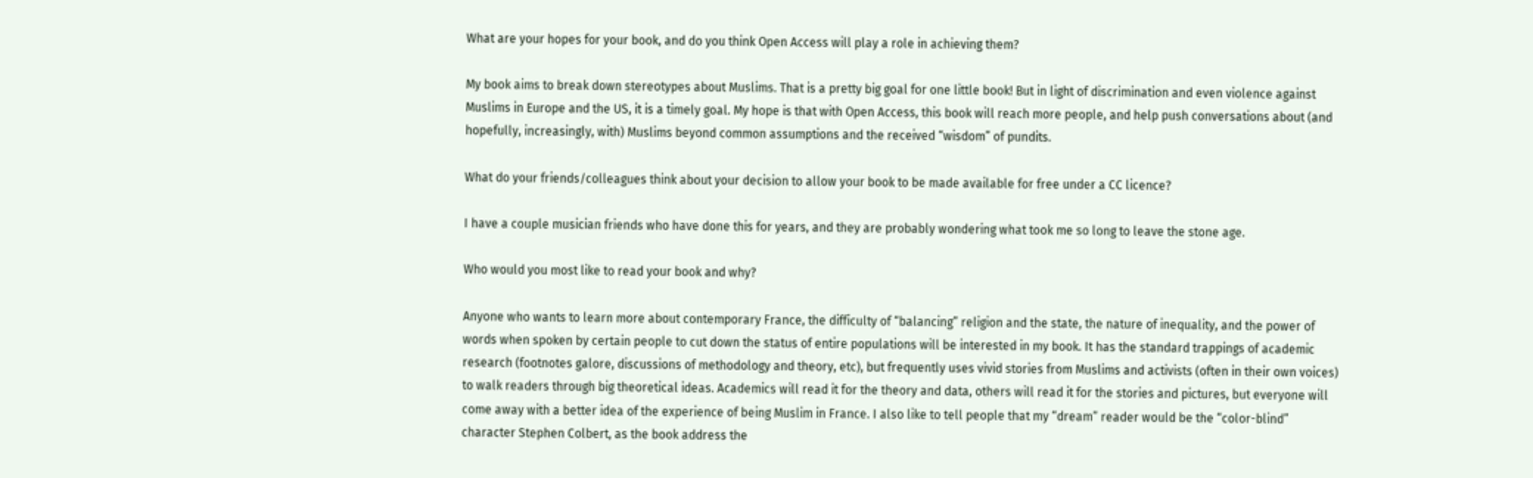What are your hopes for your book, and do you think Open Access will play a role in achieving them?

My book aims to break down stereotypes about Muslims. That is a pretty big goal for one little book! But in light of discrimination and even violence against Muslims in Europe and the US, it is a timely goal. My hope is that with Open Access, this book will reach more people, and help push conversations about (and hopefully, increasingly, with) Muslims beyond common assumptions and the received “wisdom” of pundits.

What do your friends/colleagues think about your decision to allow your book to be made available for free under a CC licence?

I have a couple musician friends who have done this for years, and they are probably wondering what took me so long to leave the stone age.

Who would you most like to read your book and why?

Anyone who wants to learn more about contemporary France, the difficulty of “balancing” religion and the state, the nature of inequality, and the power of words when spoken by certain people to cut down the status of entire populations will be interested in my book. It has the standard trappings of academic research (footnotes galore, discussions of methodology and theory, etc), but frequently uses vivid stories from Muslims and activists (often in their own voices) to walk readers through big theoretical ideas. Academics will read it for the theory and data, others will read it for the stories and pictures, but everyone will come away with a better idea of the experience of being Muslim in France. I also like to tell people that my “dream” reader would be the “color-blind” character Stephen Colbert, as the book address the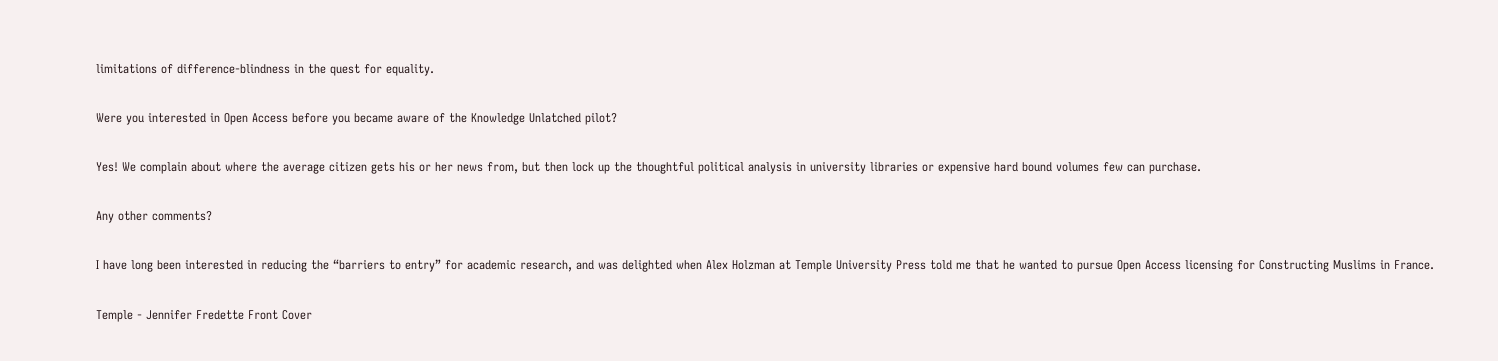limitations of difference-blindness in the quest for equality.

Were you interested in Open Access before you became aware of the Knowledge Unlatched pilot?

Yes! We complain about where the average citizen gets his or her news from, but then lock up the thoughtful political analysis in university libraries or expensive hard bound volumes few can purchase.

Any other comments?

I have long been interested in reducing the “barriers to entry” for academic research, and was delighted when Alex Holzman at Temple University Press told me that he wanted to pursue Open Access licensing for Constructing Muslims in France.

Temple - Jennifer Fredette Front Cover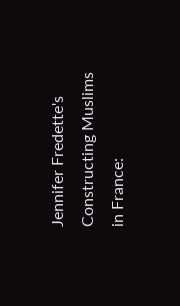Jennifer Fredette's Constructing Muslims in France: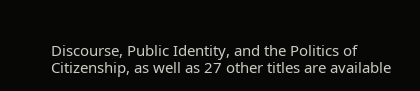Discourse, Public Identity, and the Politics of Citizenship, as well as 27 other titles are available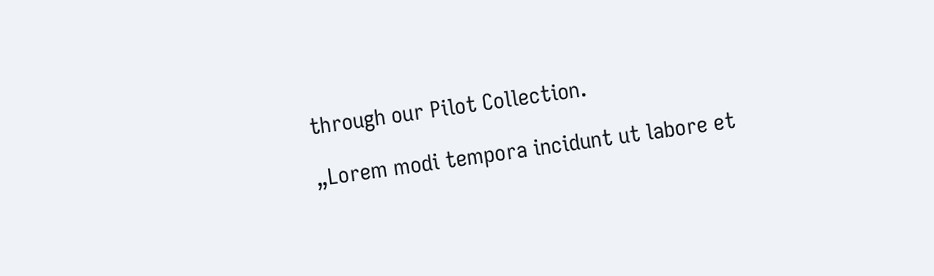through our Pilot Collection.

„Lorem modi tempora incidunt ut labore et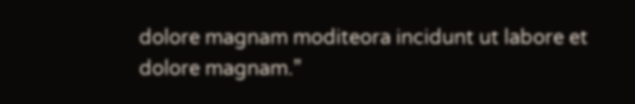dolore magnam moditeora incidunt ut labore et dolore magnam.”